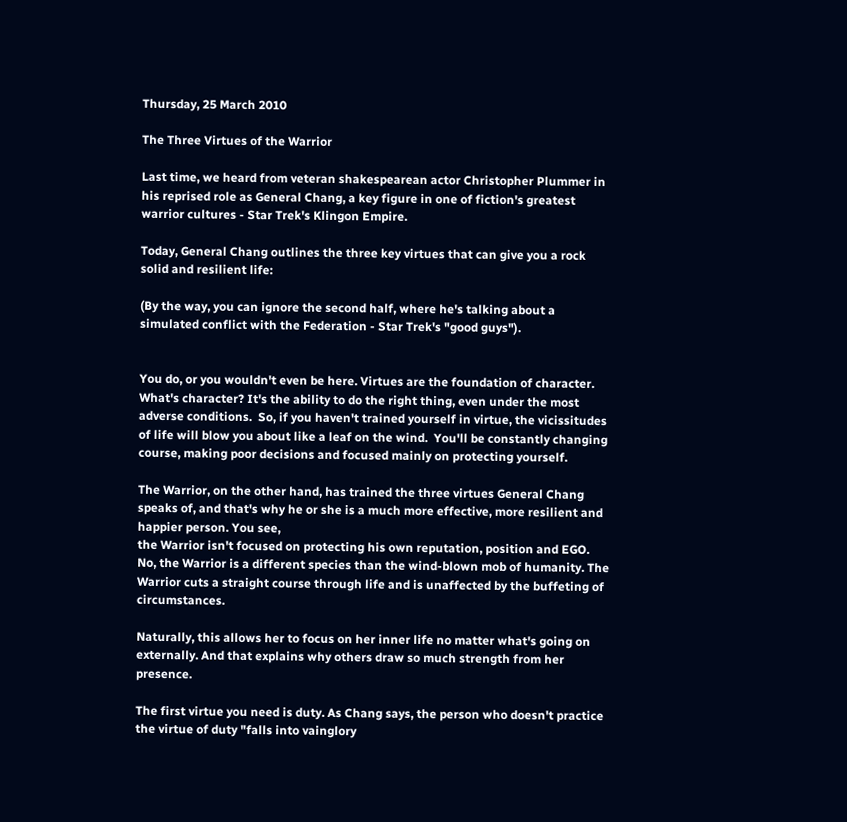Thursday, 25 March 2010

The Three Virtues of the Warrior

Last time, we heard from veteran shakespearean actor Christopher Plummer in his reprised role as General Chang, a key figure in one of fiction's greatest warrior cultures - Star Trek's Klingon Empire.

Today, General Chang outlines the three key virtues that can give you a rock solid and resilient life:

(By the way, you can ignore the second half, where he's talking about a simulated conflict with the Federation - Star Trek's "good guys").


You do, or you wouldn't even be here. Virtues are the foundation of character. What's character? It's the ability to do the right thing, even under the most adverse conditions.  So, if you haven't trained yourself in virtue, the vicissitudes of life will blow you about like a leaf on the wind.  You'll be constantly changing course, making poor decisions and focused mainly on protecting yourself.

The Warrior, on the other hand, has trained the three virtues General Chang speaks of, and that's why he or she is a much more effective, more resilient and happier person. You see,
the Warrior isn't focused on protecting his own reputation, position and EGO. No, the Warrior is a different species than the wind-blown mob of humanity. The Warrior cuts a straight course through life and is unaffected by the buffeting of circumstances.

Naturally, this allows her to focus on her inner life no matter what's going on externally. And that explains why others draw so much strength from her presence.

The first virtue you need is duty. As Chang says, the person who doesn't practice the virtue of duty "falls into vainglory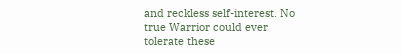and reckless self-interest. No true Warrior could ever tolerate these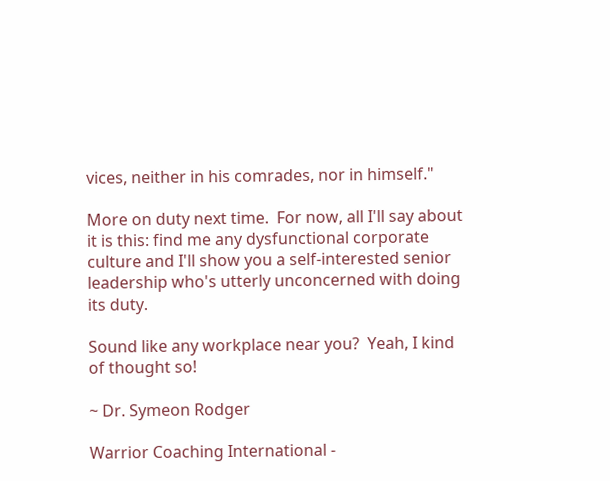vices, neither in his comrades, nor in himself."

More on duty next time.  For now, all I'll say about it is this: find me any dysfunctional corporate culture and I'll show you a self-interested senior leadership who's utterly unconcerned with doing its duty.

Sound like any workplace near you?  Yeah, I kind of thought so!

~ Dr. Symeon Rodger

Warrior Coaching International -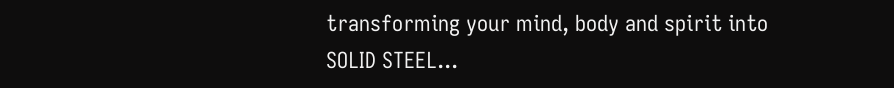transforming your mind, body and spirit into SOLID STEEL...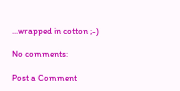...wrapped in cotton ;-)

No comments:

Post a Comment